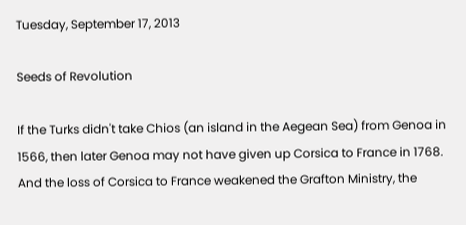Tuesday, September 17, 2013

Seeds of Revolution

If the Turks didn't take Chios (an island in the Aegean Sea) from Genoa in 1566, then later Genoa may not have given up Corsica to France in 1768. And the loss of Corsica to France weakened the Grafton Ministry, the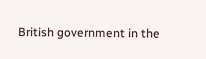British government in the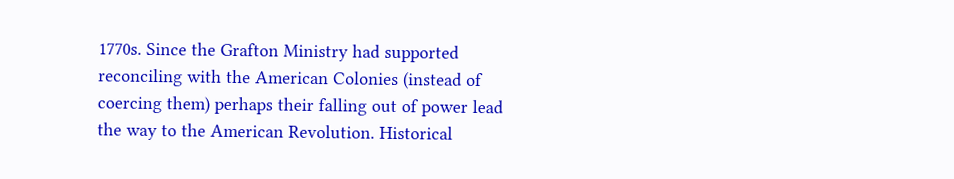1770s. Since the Grafton Ministry had supported reconciling with the American Colonies (instead of coercing them) perhaps their falling out of power lead the way to the American Revolution. Historical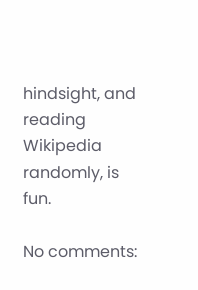hindsight, and reading Wikipedia randomly, is fun.

No comments: